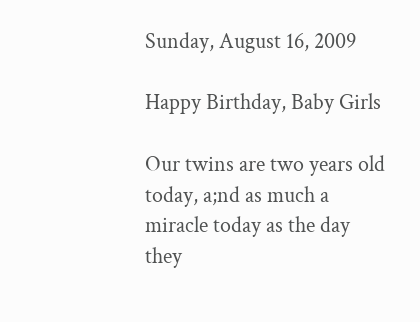Sunday, August 16, 2009

Happy Birthday, Baby Girls

Our twins are two years old today, a;nd as much a miracle today as the day they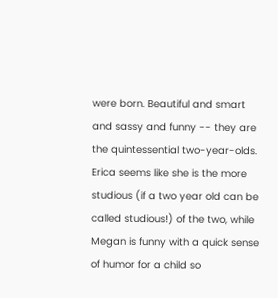were born. Beautiful and smart and sassy and funny -- they are the quintessential two-year-olds. Erica seems like she is the more studious (if a two year old can be called studious!) of the two, while Megan is funny with a quick sense of humor for a child so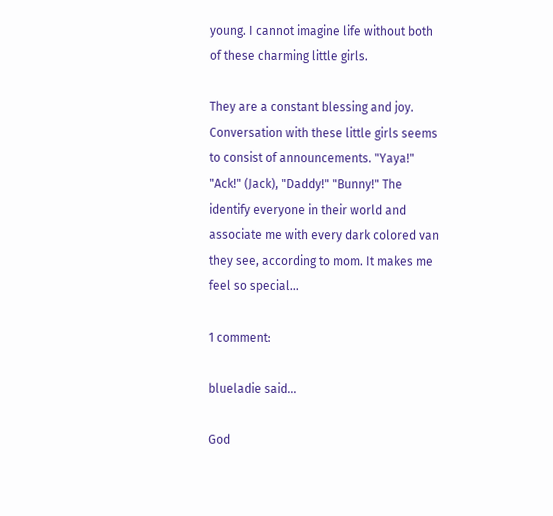young. I cannot imagine life without both of these charming little girls.

They are a constant blessing and joy. Conversation with these little girls seems to consist of announcements. "Yaya!" "Ack!" (Jack), "Daddy!" "Bunny!" The identify everyone in their world and associate me with every dark colored van they see, according to mom. It makes me feel so special...

1 comment:

blueladie said...

God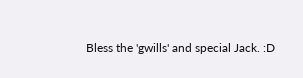Bless the 'gwills' and special Jack. :D